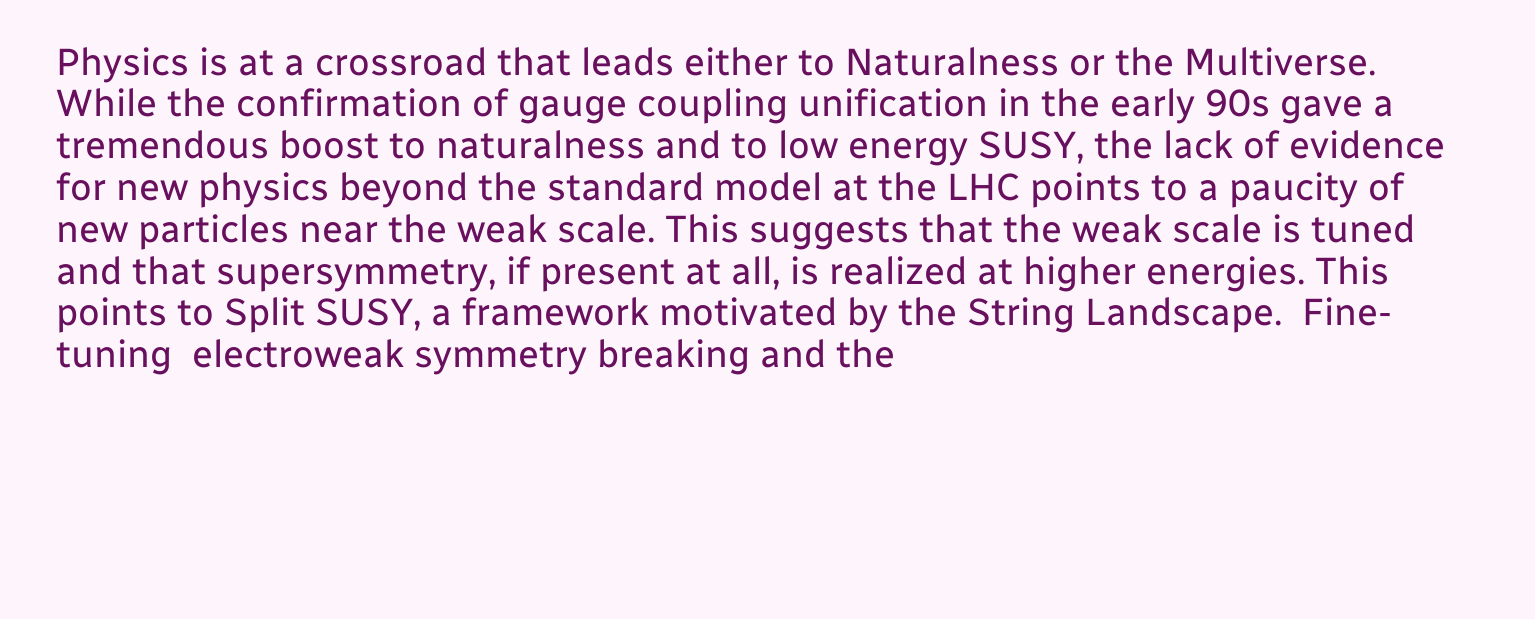Physics is at a crossroad that leads either to Naturalness or the Multiverse. While the confirmation of gauge coupling unification in the early 90s gave a tremendous boost to naturalness and to low energy SUSY, the lack of evidence for new physics beyond the standard model at the LHC points to a paucity of new particles near the weak scale. This suggests that the weak scale is tuned and that supersymmetry, if present at all, is realized at higher energies. This points to Split SUSY, a framework motivated by the String Landscape.  Fine-tuning  electroweak symmetry breaking and the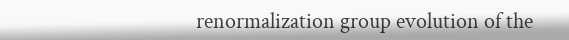renormalization group evolution of the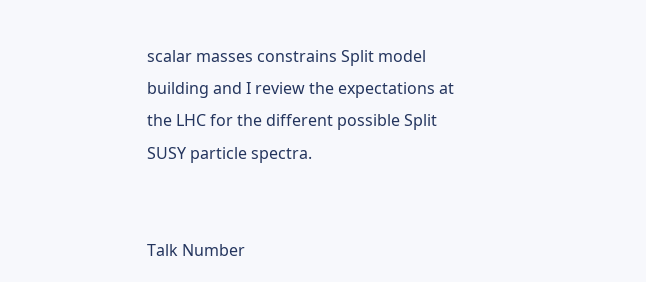scalar masses constrains Split model building and I review the expectations at the LHC for the different possible Split SUSY particle spectra.


Talk Number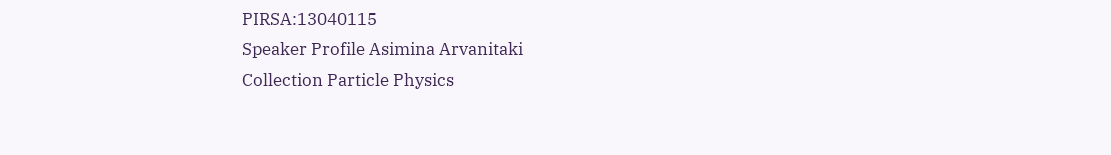PIRSA:13040115
Speaker Profile Asimina Arvanitaki
Collection Particle Physics